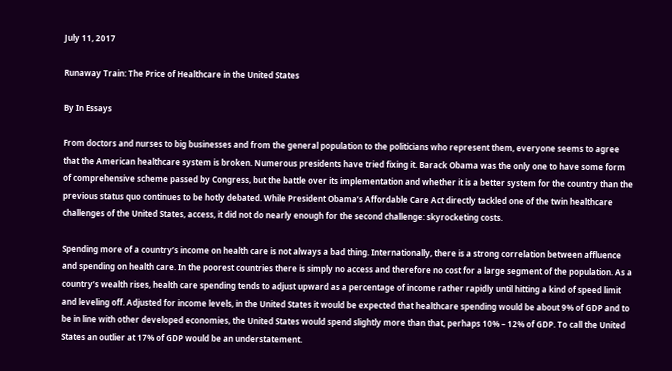July 11, 2017

Runaway Train: The Price of Healthcare in the United States

By In Essays

From doctors and nurses to big businesses and from the general population to the politicians who represent them, everyone seems to agree that the American healthcare system is broken. Numerous presidents have tried fixing it. Barack Obama was the only one to have some form of comprehensive scheme passed by Congress, but the battle over its implementation and whether it is a better system for the country than the previous status quo continues to be hotly debated. While President Obama’s Affordable Care Act directly tackled one of the twin healthcare challenges of the United States, access, it did not do nearly enough for the second challenge: skyrocketing costs.

Spending more of a country’s income on health care is not always a bad thing. Internationally, there is a strong correlation between affluence and spending on health care. In the poorest countries there is simply no access and therefore no cost for a large segment of the population. As a country’s wealth rises, health care spending tends to adjust upward as a percentage of income rather rapidly until hitting a kind of speed limit and leveling off. Adjusted for income levels, in the United States it would be expected that healthcare spending would be about 9% of GDP and to be in line with other developed economies, the United States would spend slightly more than that, perhaps 10% – 12% of GDP. To call the United States an outlier at 17% of GDP would be an understatement.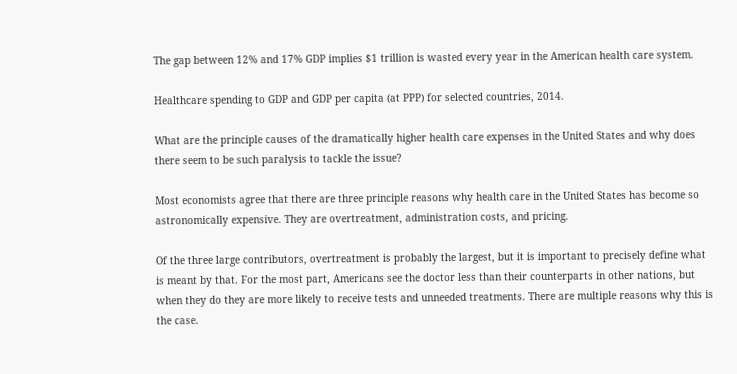The gap between 12% and 17% GDP implies $1 trillion is wasted every year in the American health care system.

Healthcare spending to GDP and GDP per capita (at PPP) for selected countries, 2014.

What are the principle causes of the dramatically higher health care expenses in the United States and why does there seem to be such paralysis to tackle the issue?

Most economists agree that there are three principle reasons why health care in the United States has become so astronomically expensive. They are overtreatment, administration costs, and pricing.

Of the three large contributors, overtreatment is probably the largest, but it is important to precisely define what is meant by that. For the most part, Americans see the doctor less than their counterparts in other nations, but when they do they are more likely to receive tests and unneeded treatments. There are multiple reasons why this is the case.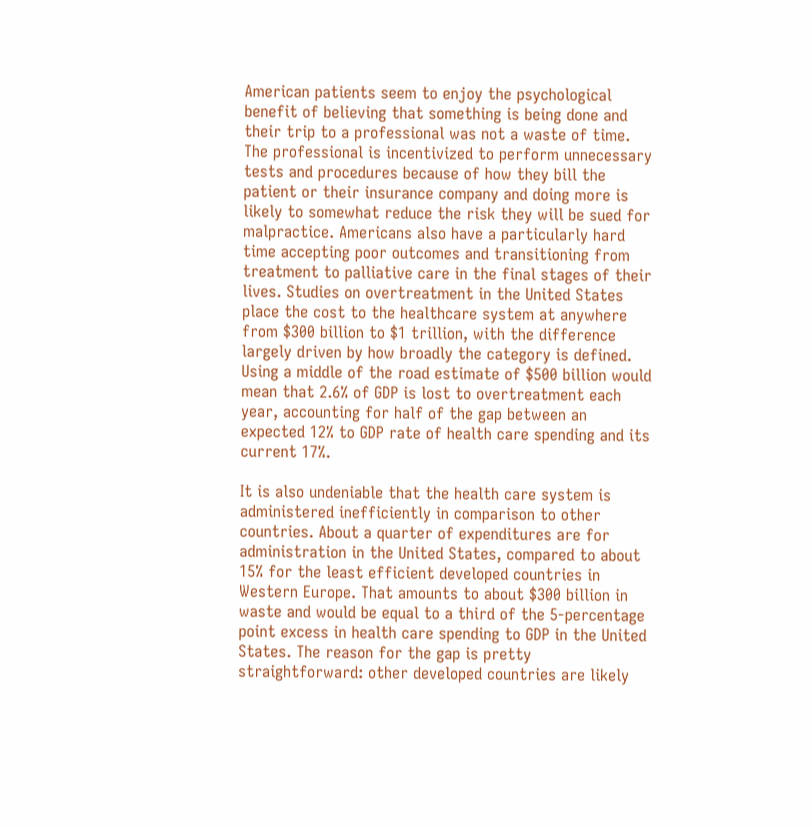American patients seem to enjoy the psychological benefit of believing that something is being done and their trip to a professional was not a waste of time. The professional is incentivized to perform unnecessary tests and procedures because of how they bill the patient or their insurance company and doing more is likely to somewhat reduce the risk they will be sued for malpractice. Americans also have a particularly hard time accepting poor outcomes and transitioning from treatment to palliative care in the final stages of their lives. Studies on overtreatment in the United States place the cost to the healthcare system at anywhere from $300 billion to $1 trillion, with the difference largely driven by how broadly the category is defined. Using a middle of the road estimate of $500 billion would mean that 2.6% of GDP is lost to overtreatment each year, accounting for half of the gap between an expected 12% to GDP rate of health care spending and its current 17%.

It is also undeniable that the health care system is administered inefficiently in comparison to other countries. About a quarter of expenditures are for administration in the United States, compared to about 15% for the least efficient developed countries in Western Europe. That amounts to about $300 billion in waste and would be equal to a third of the 5-percentage point excess in health care spending to GDP in the United States. The reason for the gap is pretty straightforward: other developed countries are likely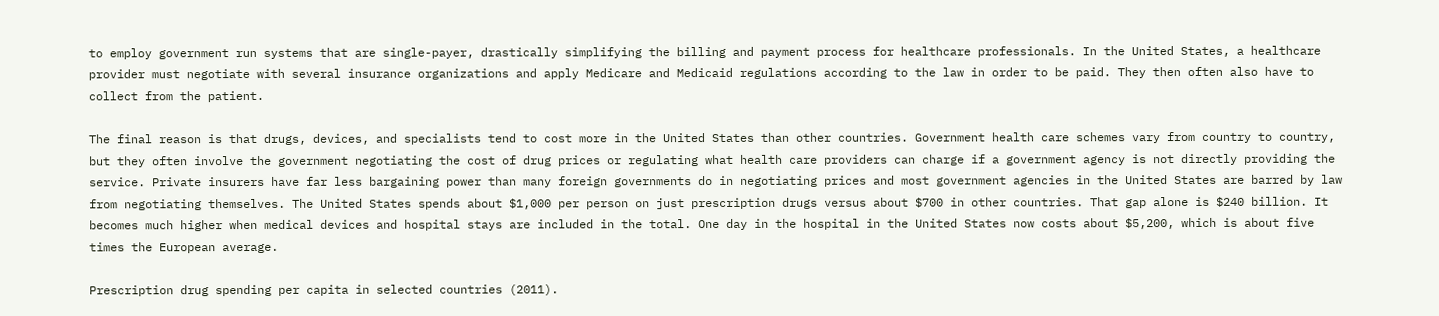to employ government run systems that are single-payer, drastically simplifying the billing and payment process for healthcare professionals. In the United States, a healthcare provider must negotiate with several insurance organizations and apply Medicare and Medicaid regulations according to the law in order to be paid. They then often also have to collect from the patient.

The final reason is that drugs, devices, and specialists tend to cost more in the United States than other countries. Government health care schemes vary from country to country, but they often involve the government negotiating the cost of drug prices or regulating what health care providers can charge if a government agency is not directly providing the service. Private insurers have far less bargaining power than many foreign governments do in negotiating prices and most government agencies in the United States are barred by law from negotiating themselves. The United States spends about $1,000 per person on just prescription drugs versus about $700 in other countries. That gap alone is $240 billion. It becomes much higher when medical devices and hospital stays are included in the total. One day in the hospital in the United States now costs about $5,200, which is about five times the European average.

Prescription drug spending per capita in selected countries (2011).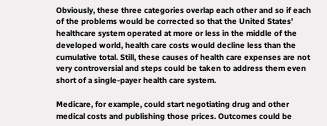Obviously, these three categories overlap each other and so if each of the problems would be corrected so that the United States’ healthcare system operated at more or less in the middle of the developed world, health care costs would decline less than the cumulative total. Still, these causes of health care expenses are not very controversial and steps could be taken to address them even short of a single-payer health care system.

Medicare, for example, could start negotiating drug and other medical costs and publishing those prices. Outcomes could be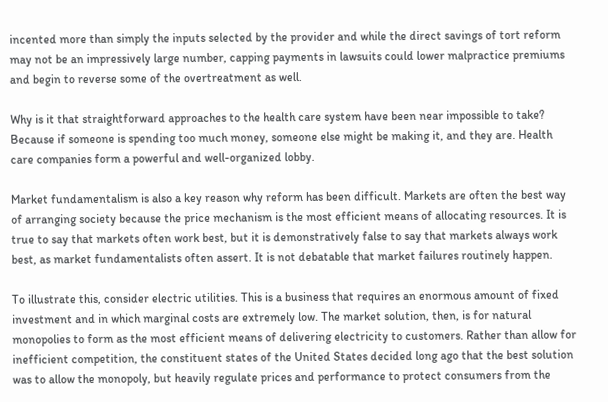incented more than simply the inputs selected by the provider and while the direct savings of tort reform may not be an impressively large number, capping payments in lawsuits could lower malpractice premiums and begin to reverse some of the overtreatment as well.

Why is it that straightforward approaches to the health care system have been near impossible to take? Because if someone is spending too much money, someone else might be making it, and they are. Health care companies form a powerful and well-organized lobby.

Market fundamentalism is also a key reason why reform has been difficult. Markets are often the best way of arranging society because the price mechanism is the most efficient means of allocating resources. It is true to say that markets often work best, but it is demonstratively false to say that markets always work best, as market fundamentalists often assert. It is not debatable that market failures routinely happen.

To illustrate this, consider electric utilities. This is a business that requires an enormous amount of fixed investment and in which marginal costs are extremely low. The market solution, then, is for natural monopolies to form as the most efficient means of delivering electricity to customers. Rather than allow for inefficient competition, the constituent states of the United States decided long ago that the best solution was to allow the monopoly, but heavily regulate prices and performance to protect consumers from the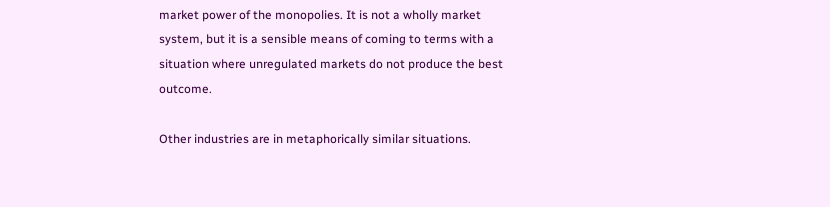market power of the monopolies. It is not a wholly market system, but it is a sensible means of coming to terms with a situation where unregulated markets do not produce the best outcome.

Other industries are in metaphorically similar situations.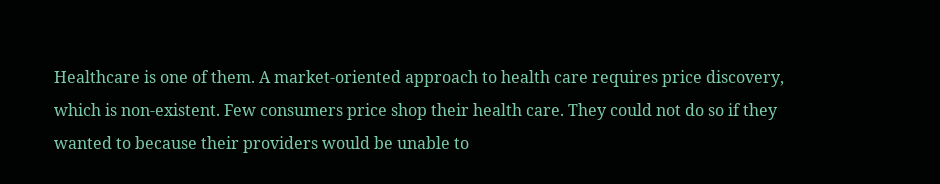Healthcare is one of them. A market-oriented approach to health care requires price discovery, which is non-existent. Few consumers price shop their health care. They could not do so if they wanted to because their providers would be unable to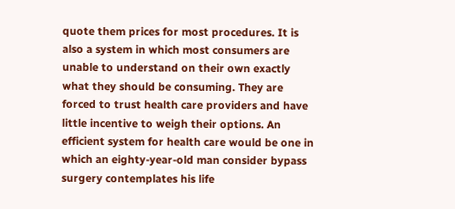quote them prices for most procedures. It is also a system in which most consumers are unable to understand on their own exactly what they should be consuming. They are forced to trust health care providers and have little incentive to weigh their options. An efficient system for health care would be one in which an eighty-year-old man consider bypass surgery contemplates his life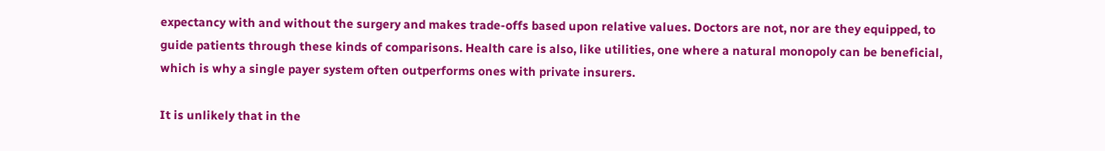expectancy with and without the surgery and makes trade-offs based upon relative values. Doctors are not, nor are they equipped, to guide patients through these kinds of comparisons. Health care is also, like utilities, one where a natural monopoly can be beneficial, which is why a single payer system often outperforms ones with private insurers.

It is unlikely that in the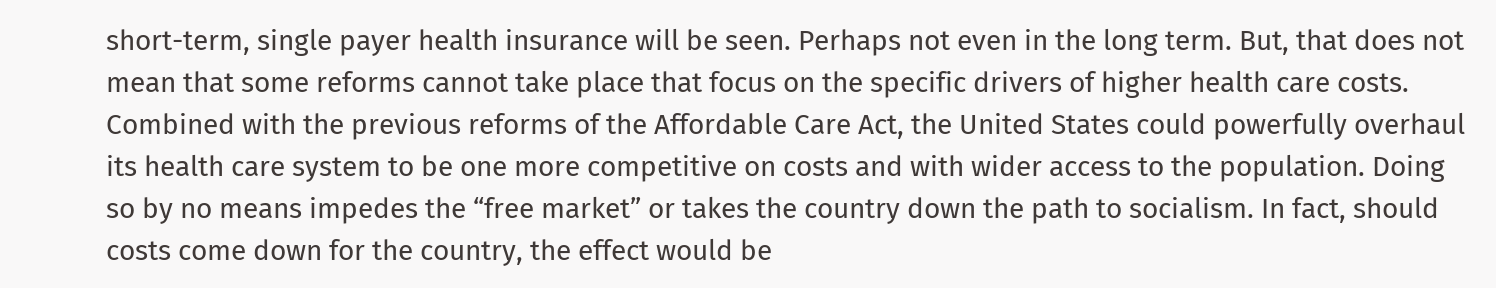short-term, single payer health insurance will be seen. Perhaps not even in the long term. But, that does not mean that some reforms cannot take place that focus on the specific drivers of higher health care costs. Combined with the previous reforms of the Affordable Care Act, the United States could powerfully overhaul its health care system to be one more competitive on costs and with wider access to the population. Doing so by no means impedes the “free market” or takes the country down the path to socialism. In fact, should costs come down for the country, the effect would be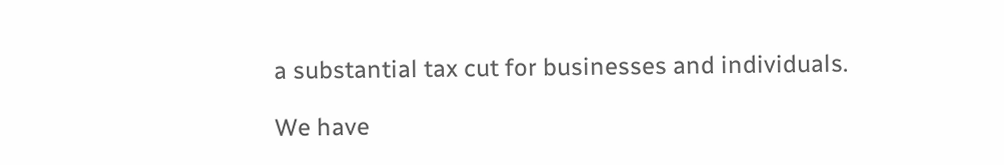a substantial tax cut for businesses and individuals.

We have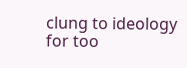clung to ideology for too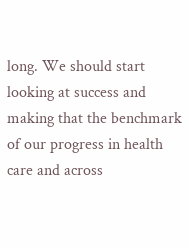long. We should start looking at success and making that the benchmark of our progress in health care and across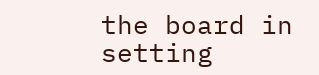the board in setting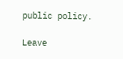public policy.

Leave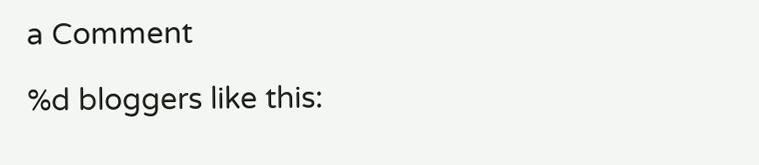a Comment

%d bloggers like this: